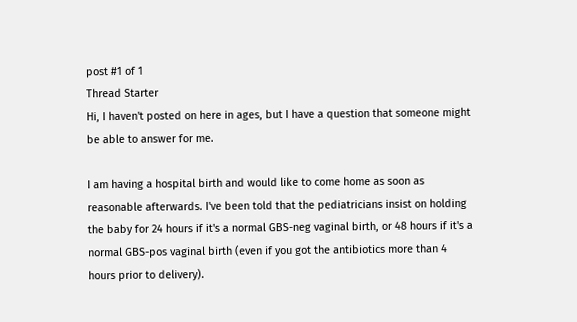post #1 of 1
Thread Starter
Hi, I haven't posted on here in ages, but I have a question that someone might be able to answer for me.

I am having a hospital birth and would like to come home as soon as reasonable afterwards. I've been told that the pediatricians insist on holding the baby for 24 hours if it's a normal GBS-neg vaginal birth, or 48 hours if it's a normal GBS-pos vaginal birth (even if you got the antibiotics more than 4 hours prior to delivery).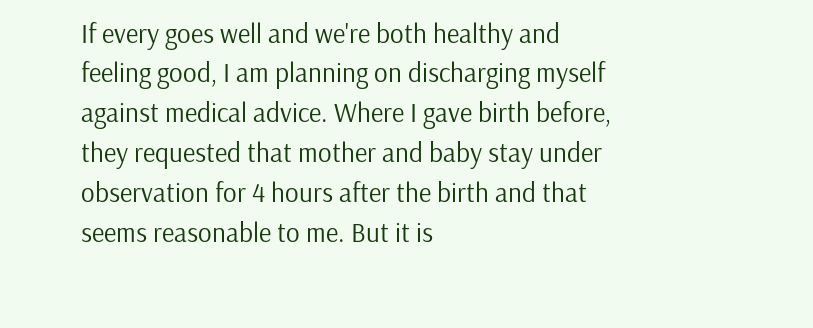If every goes well and we're both healthy and feeling good, I am planning on discharging myself against medical advice. Where I gave birth before, they requested that mother and baby stay under observation for 4 hours after the birth and that seems reasonable to me. But it is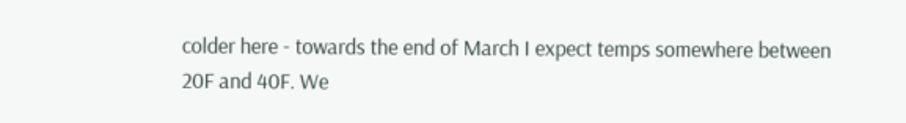colder here - towards the end of March I expect temps somewhere between 20F and 40F. We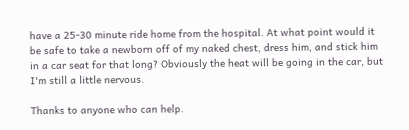have a 25-30 minute ride home from the hospital. At what point would it be safe to take a newborn off of my naked chest, dress him, and stick him in a car seat for that long? Obviously the heat will be going in the car, but I'm still a little nervous.

Thanks to anyone who can help.